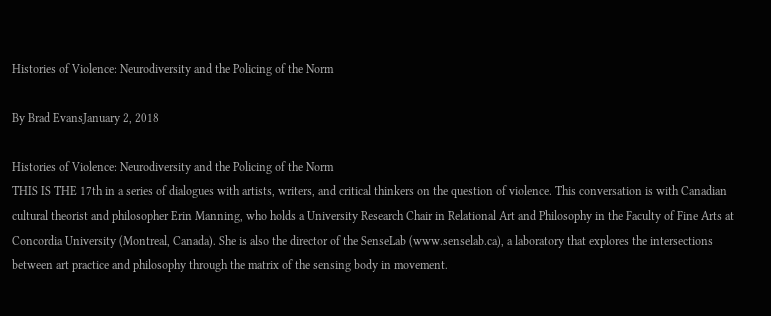Histories of Violence: Neurodiversity and the Policing of the Norm

By Brad EvansJanuary 2, 2018

Histories of Violence: Neurodiversity and the Policing of the Norm
THIS IS THE 17th in a series of dialogues with artists, writers, and critical thinkers on the question of violence. This conversation is with Canadian cultural theorist and philosopher Erin Manning, who holds a University Research Chair in Relational Art and Philosophy in the Faculty of Fine Arts at Concordia University (Montreal, Canada). She is also the director of the SenseLab (www.senselab.ca), a laboratory that explores the intersections between art practice and philosophy through the matrix of the sensing body in movement.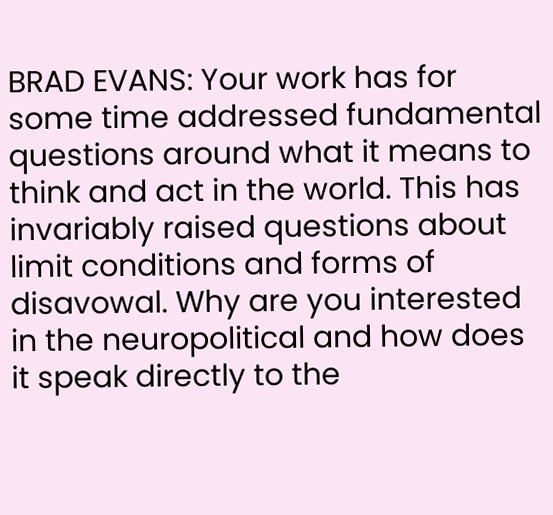BRAD EVANS: Your work has for some time addressed fundamental questions around what it means to think and act in the world. This has invariably raised questions about limit conditions and forms of disavowal. Why are you interested in the neuropolitical and how does it speak directly to the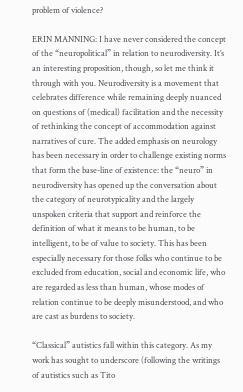problem of violence?

ERIN MANNING: I have never considered the concept of the “neuropolitical” in relation to neurodiversity. It’s an interesting proposition, though, so let me think it through with you. Neurodiversity is a movement that celebrates difference while remaining deeply nuanced on questions of (medical) facilitation and the necessity of rethinking the concept of accommodation against narratives of cure. The added emphasis on neurology has been necessary in order to challenge existing norms that form the base-line of existence: the “neuro” in neurodiversity has opened up the conversation about the category of neurotypicality and the largely unspoken criteria that support and reinforce the definition of what it means to be human, to be intelligent, to be of value to society. This has been especially necessary for those folks who continue to be excluded from education, social and economic life, who are regarded as less than human, whose modes of relation continue to be deeply misunderstood, and who are cast as burdens to society.

“Classical” autistics fall within this category. As my work has sought to underscore (following the writings of autistics such as Tito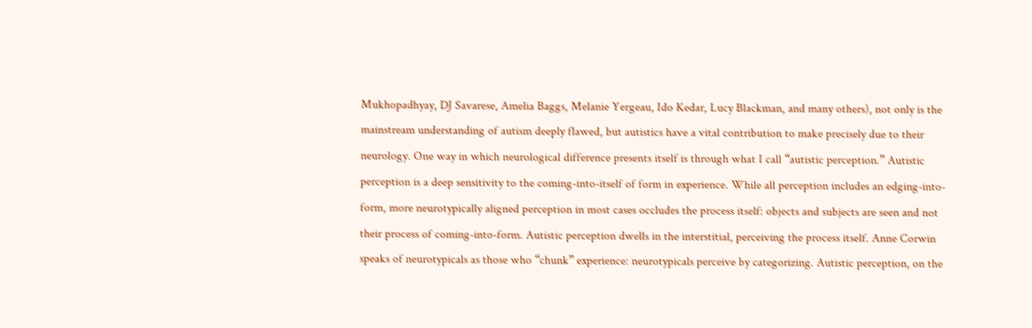Mukhopadhyay, DJ Savarese, Amelia Baggs, Melanie Yergeau, Ido Kedar, Lucy Blackman, and many others), not only is the mainstream understanding of autism deeply flawed, but autistics have a vital contribution to make precisely due to their neurology. One way in which neurological difference presents itself is through what I call “autistic perception.” Autistic perception is a deep sensitivity to the coming-into-itself of form in experience. While all perception includes an edging-into-form, more neurotypically aligned perception in most cases occludes the process itself: objects and subjects are seen and not their process of coming-into-form. Autistic perception dwells in the interstitial, perceiving the process itself. Anne Corwin speaks of neurotypicals as those who “chunk” experience: neurotypicals perceive by categorizing. Autistic perception, on the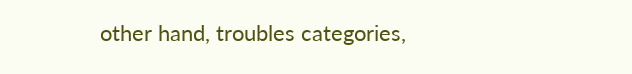other hand, troubles categories,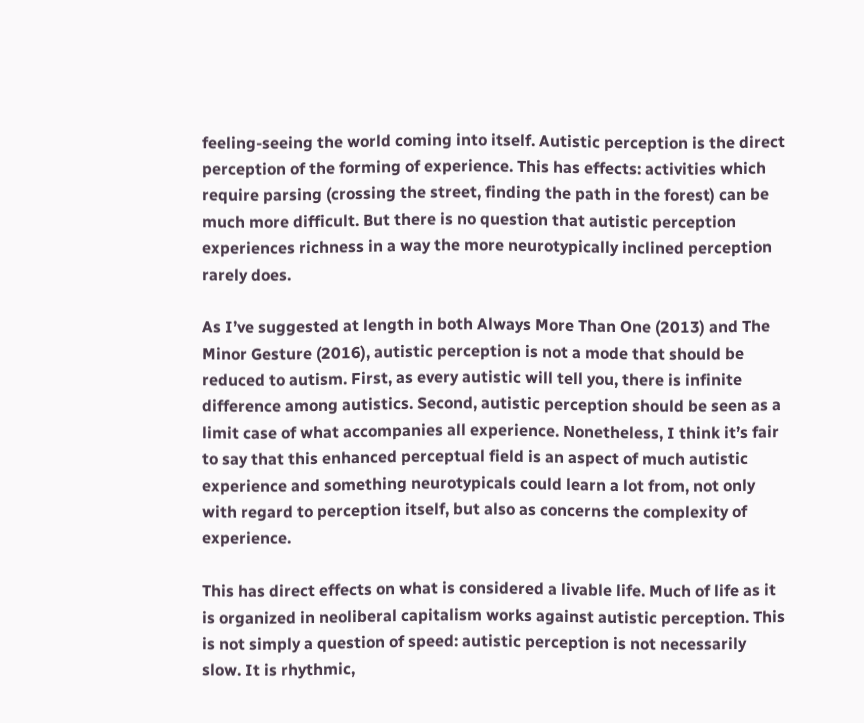feeling-seeing the world coming into itself. Autistic perception is the direct perception of the forming of experience. This has effects: activities which require parsing (crossing the street, finding the path in the forest) can be much more difficult. But there is no question that autistic perception experiences richness in a way the more neurotypically inclined perception rarely does.

As I’ve suggested at length in both Always More Than One (2013) and The Minor Gesture (2016), autistic perception is not a mode that should be reduced to autism. First, as every autistic will tell you, there is infinite difference among autistics. Second, autistic perception should be seen as a limit case of what accompanies all experience. Nonetheless, I think it’s fair to say that this enhanced perceptual field is an aspect of much autistic experience and something neurotypicals could learn a lot from, not only with regard to perception itself, but also as concerns the complexity of experience.

This has direct effects on what is considered a livable life. Much of life as it is organized in neoliberal capitalism works against autistic perception. This is not simply a question of speed: autistic perception is not necessarily slow. It is rhythmic,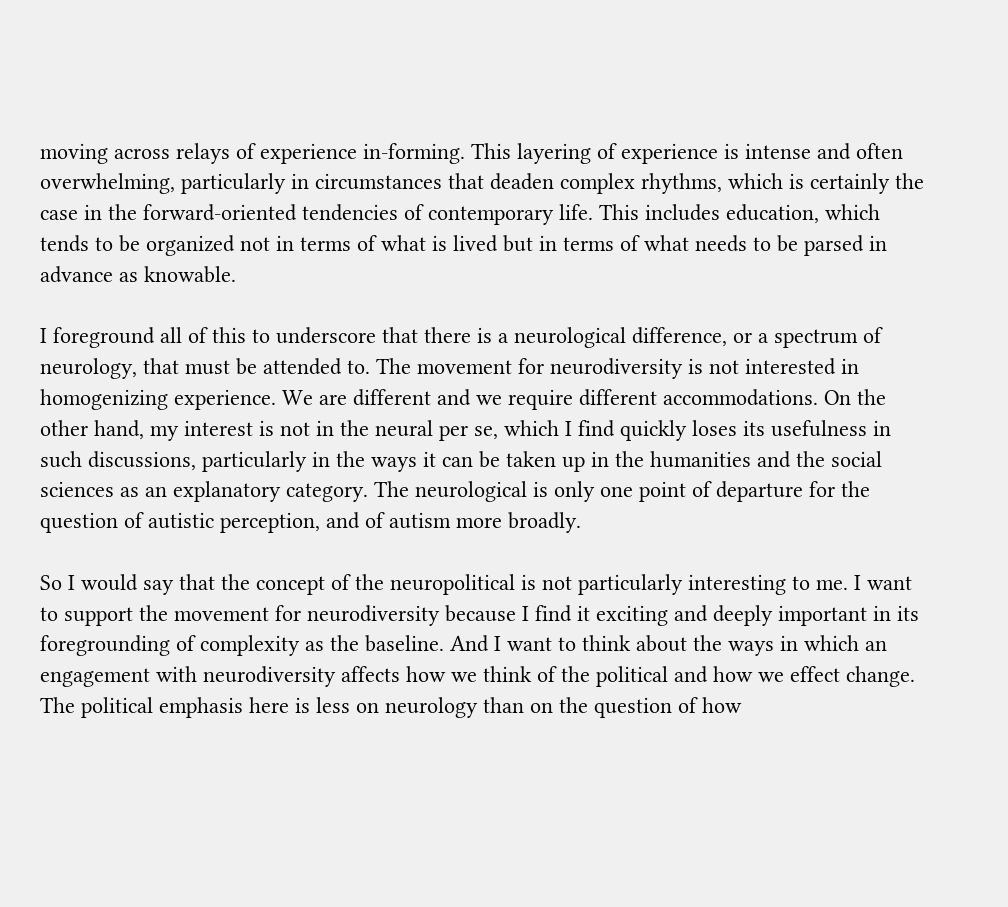moving across relays of experience in-forming. This layering of experience is intense and often overwhelming, particularly in circumstances that deaden complex rhythms, which is certainly the case in the forward-oriented tendencies of contemporary life. This includes education, which tends to be organized not in terms of what is lived but in terms of what needs to be parsed in advance as knowable.

I foreground all of this to underscore that there is a neurological difference, or a spectrum of neurology, that must be attended to. The movement for neurodiversity is not interested in homogenizing experience. We are different and we require different accommodations. On the other hand, my interest is not in the neural per se, which I find quickly loses its usefulness in such discussions, particularly in the ways it can be taken up in the humanities and the social sciences as an explanatory category. The neurological is only one point of departure for the question of autistic perception, and of autism more broadly.

So I would say that the concept of the neuropolitical is not particularly interesting to me. I want to support the movement for neurodiversity because I find it exciting and deeply important in its foregrounding of complexity as the baseline. And I want to think about the ways in which an engagement with neurodiversity affects how we think of the political and how we effect change. The political emphasis here is less on neurology than on the question of how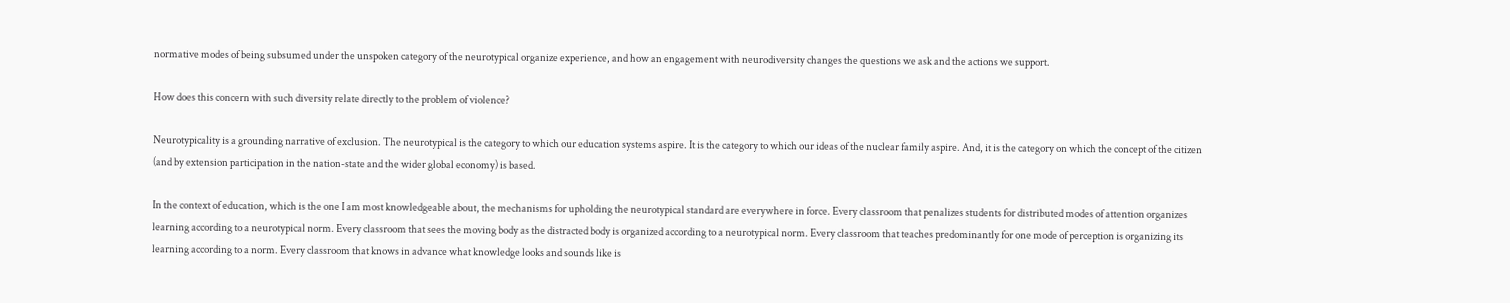normative modes of being subsumed under the unspoken category of the neurotypical organize experience, and how an engagement with neurodiversity changes the questions we ask and the actions we support.

How does this concern with such diversity relate directly to the problem of violence?

Neurotypicality is a grounding narrative of exclusion. The neurotypical is the category to which our education systems aspire. It is the category to which our ideas of the nuclear family aspire. And, it is the category on which the concept of the citizen (and by extension participation in the nation-state and the wider global economy) is based.

In the context of education, which is the one I am most knowledgeable about, the mechanisms for upholding the neurotypical standard are everywhere in force. Every classroom that penalizes students for distributed modes of attention organizes learning according to a neurotypical norm. Every classroom that sees the moving body as the distracted body is organized according to a neurotypical norm. Every classroom that teaches predominantly for one mode of perception is organizing its learning according to a norm. Every classroom that knows in advance what knowledge looks and sounds like is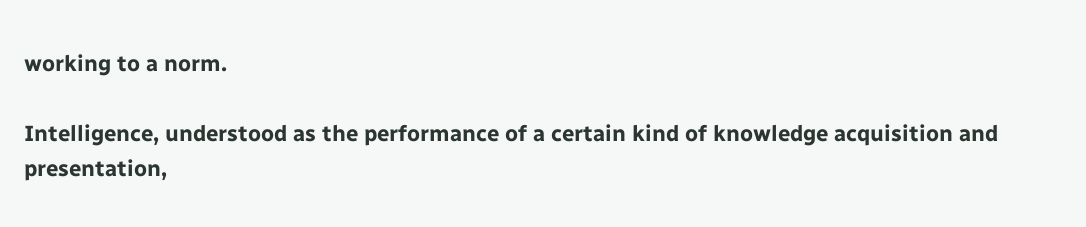working to a norm.

Intelligence, understood as the performance of a certain kind of knowledge acquisition and presentation,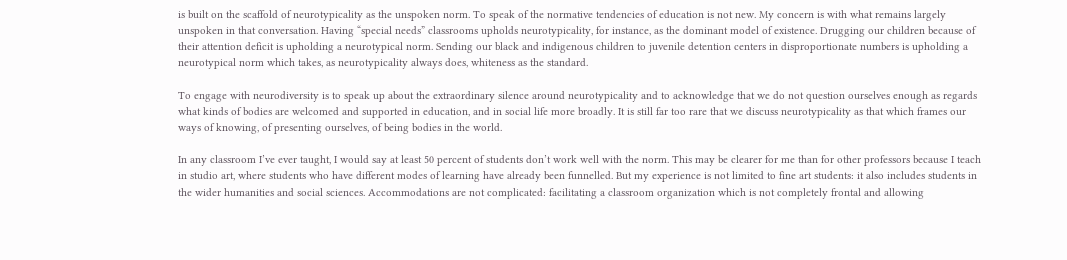is built on the scaffold of neurotypicality as the unspoken norm. To speak of the normative tendencies of education is not new. My concern is with what remains largely unspoken in that conversation. Having “special needs” classrooms upholds neurotypicality, for instance, as the dominant model of existence. Drugging our children because of their attention deficit is upholding a neurotypical norm. Sending our black and indigenous children to juvenile detention centers in disproportionate numbers is upholding a neurotypical norm which takes, as neurotypicality always does, whiteness as the standard.

To engage with neurodiversity is to speak up about the extraordinary silence around neurotypicality and to acknowledge that we do not question ourselves enough as regards what kinds of bodies are welcomed and supported in education, and in social life more broadly. It is still far too rare that we discuss neurotypicality as that which frames our ways of knowing, of presenting ourselves, of being bodies in the world.

In any classroom I’ve ever taught, I would say at least 50 percent of students don’t work well with the norm. This may be clearer for me than for other professors because I teach in studio art, where students who have different modes of learning have already been funnelled. But my experience is not limited to fine art students: it also includes students in the wider humanities and social sciences. Accommodations are not complicated: facilitating a classroom organization which is not completely frontal and allowing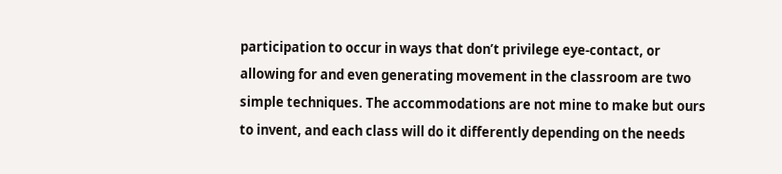participation to occur in ways that don’t privilege eye-contact, or allowing for and even generating movement in the classroom are two simple techniques. The accommodations are not mine to make but ours to invent, and each class will do it differently depending on the needs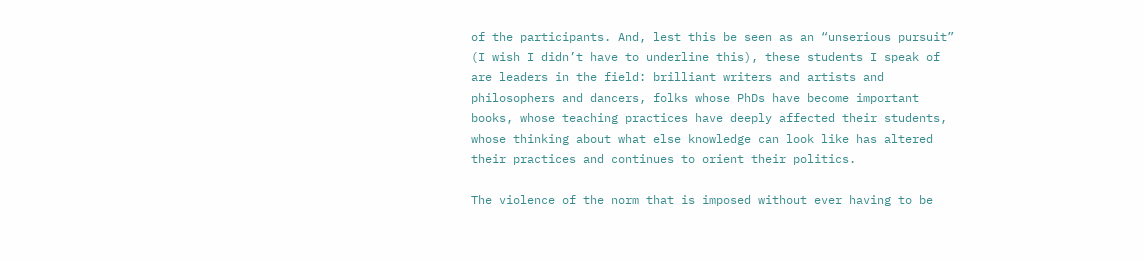of the participants. And, lest this be seen as an “unserious pursuit” (I wish I didn’t have to underline this), these students I speak of are leaders in the field: brilliant writers and artists and philosophers and dancers, folks whose PhDs have become important books, whose teaching practices have deeply affected their students, whose thinking about what else knowledge can look like has altered their practices and continues to orient their politics.

The violence of the norm that is imposed without ever having to be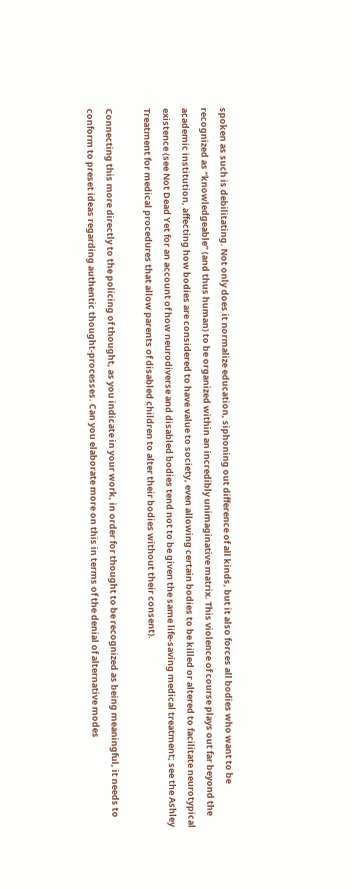spoken as such is debilitating. Not only does it normalize education, siphoning out difference of all kinds, but it also forces all bodies who want to be recognized as “knowledgeable” (and thus human) to be organized within an incredibly unimaginative matrix. This violence of course plays out far beyond the academic institution, affecting how bodies are considered to have value to society, even allowing certain bodies to be killed or altered to facilitate neurotypical existence (see Not Dead Yet for an account of how neurodiverse and disabled bodies tend not to be given the same life-saving medical treatment; see the Ashley Treatment for medical procedures that allow parents of disabled children to alter their bodies without their consent).

Connecting this more directly to the policing of thought, as you indicate in your work, in order for thought to be recognized as being meaningful, it needs to conform to preset ideas regarding authentic thought-processes. Can you elaborate more on this in terms of the denial of alternative modes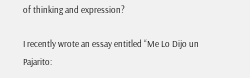of thinking and expression?

I recently wrote an essay entitled “Me Lo Dijo un Pajarito: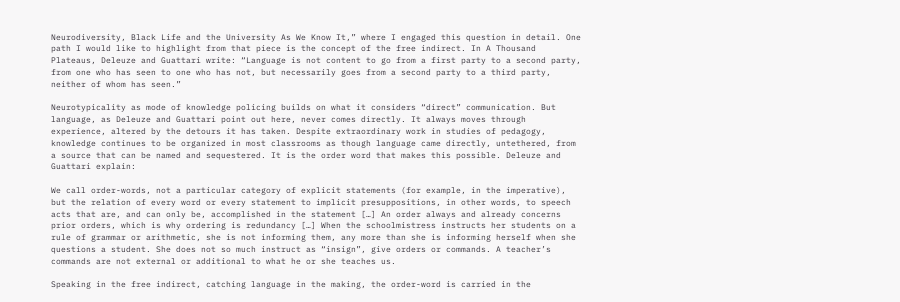Neurodiversity, Black Life and the University As We Know It,” where I engaged this question in detail. One path I would like to highlight from that piece is the concept of the free indirect. In A Thousand Plateaus, Deleuze and Guattari write: “Language is not content to go from a first party to a second party, from one who has seen to one who has not, but necessarily goes from a second party to a third party, neither of whom has seen.”

Neurotypicality as mode of knowledge policing builds on what it considers “direct” communication. But language, as Deleuze and Guattari point out here, never comes directly. It always moves through experience, altered by the detours it has taken. Despite extraordinary work in studies of pedagogy, knowledge continues to be organized in most classrooms as though language came directly, untethered, from a source that can be named and sequestered. It is the order word that makes this possible. Deleuze and Guattari explain:

We call order-words, not a particular category of explicit statements (for example, in the imperative), but the relation of every word or every statement to implicit presuppositions, in other words, to speech acts that are, and can only be, accomplished in the statement […] An order always and already concerns prior orders, which is why ordering is redundancy […] When the schoolmistress instructs her students on a rule of grammar or arithmetic, she is not informing them, any more than she is informing herself when she questions a student. She does not so much instruct as “insign”, give orders or commands. A teacher’s commands are not external or additional to what he or she teaches us.

Speaking in the free indirect, catching language in the making, the order-word is carried in the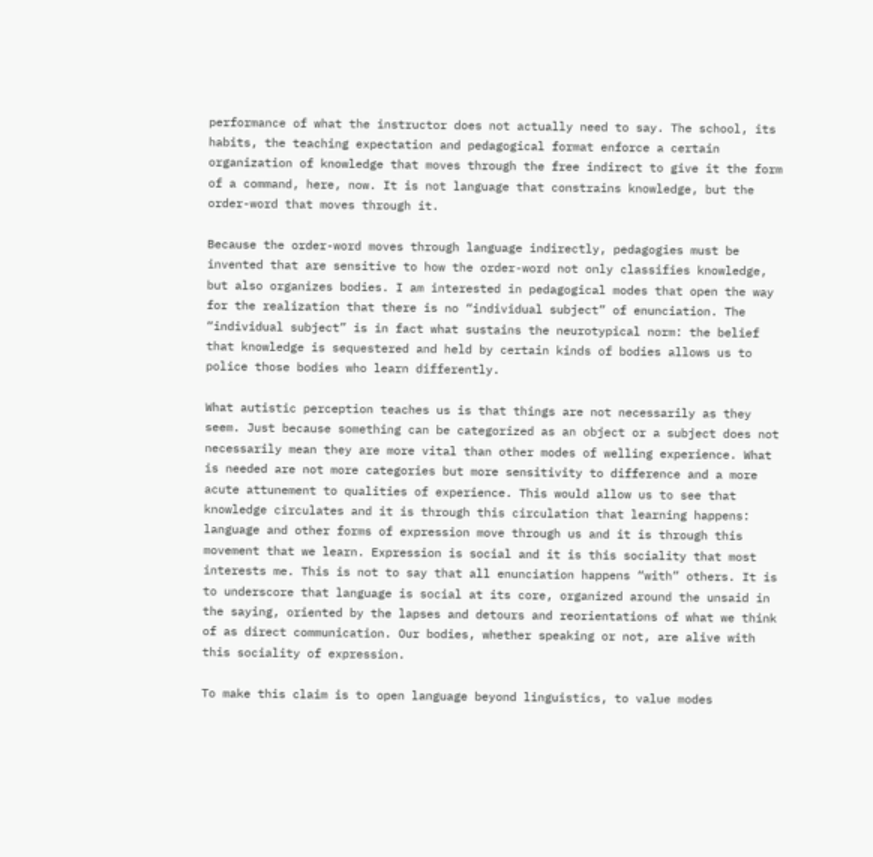performance of what the instructor does not actually need to say. The school, its habits, the teaching expectation and pedagogical format enforce a certain organization of knowledge that moves through the free indirect to give it the form of a command, here, now. It is not language that constrains knowledge, but the order-word that moves through it.

Because the order-word moves through language indirectly, pedagogies must be invented that are sensitive to how the order-word not only classifies knowledge, but also organizes bodies. I am interested in pedagogical modes that open the way for the realization that there is no “individual subject” of enunciation. The “individual subject” is in fact what sustains the neurotypical norm: the belief that knowledge is sequestered and held by certain kinds of bodies allows us to police those bodies who learn differently.

What autistic perception teaches us is that things are not necessarily as they seem. Just because something can be categorized as an object or a subject does not necessarily mean they are more vital than other modes of welling experience. What is needed are not more categories but more sensitivity to difference and a more acute attunement to qualities of experience. This would allow us to see that knowledge circulates and it is through this circulation that learning happens: language and other forms of expression move through us and it is through this movement that we learn. Expression is social and it is this sociality that most interests me. This is not to say that all enunciation happens “with” others. It is to underscore that language is social at its core, organized around the unsaid in the saying, oriented by the lapses and detours and reorientations of what we think of as direct communication. Our bodies, whether speaking or not, are alive with this sociality of expression.

To make this claim is to open language beyond linguistics, to value modes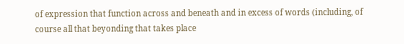of expression that function across and beneath and in excess of words (including, of course all that beyonding that takes place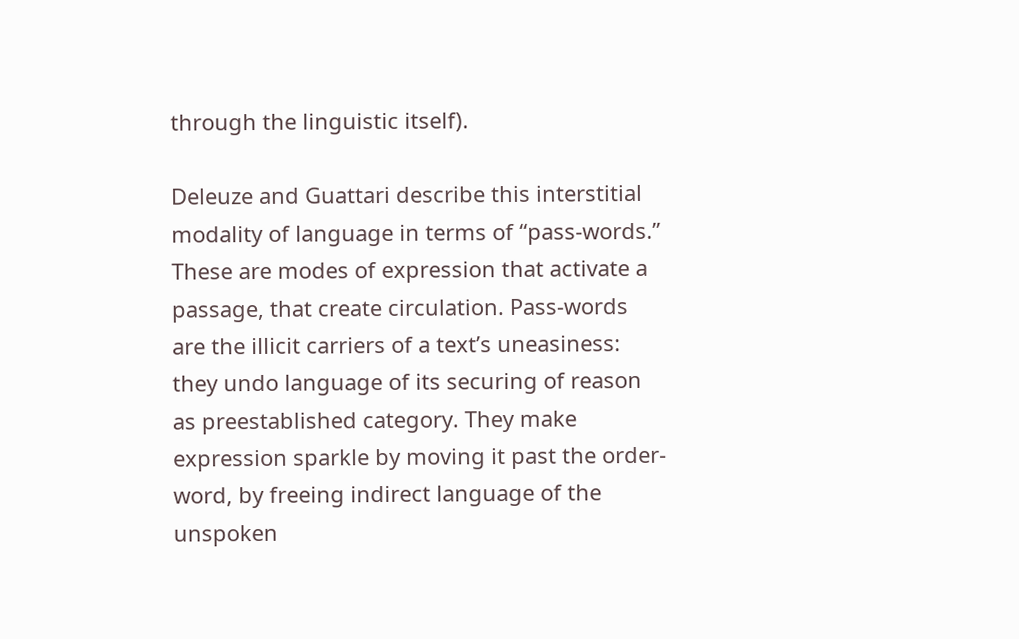through the linguistic itself).

Deleuze and Guattari describe this interstitial modality of language in terms of “pass-words.” These are modes of expression that activate a passage, that create circulation. Pass-words are the illicit carriers of a text’s uneasiness: they undo language of its securing of reason as preestablished category. They make expression sparkle by moving it past the order-word, by freeing indirect language of the unspoken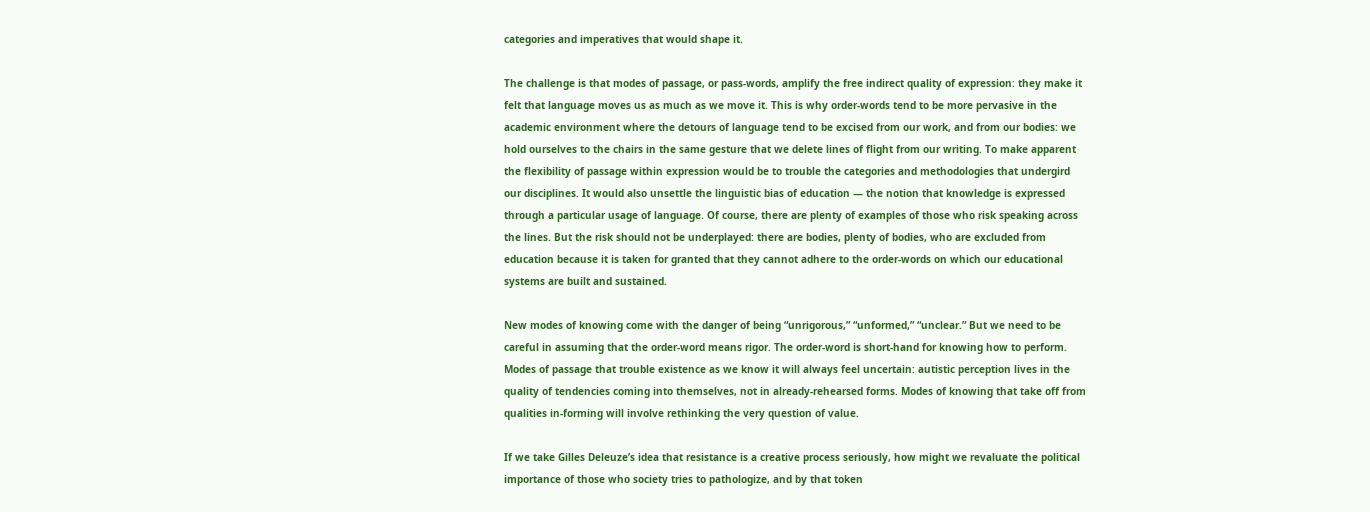categories and imperatives that would shape it.

The challenge is that modes of passage, or pass-words, amplify the free indirect quality of expression: they make it felt that language moves us as much as we move it. This is why order-words tend to be more pervasive in the academic environment where the detours of language tend to be excised from our work, and from our bodies: we hold ourselves to the chairs in the same gesture that we delete lines of flight from our writing. To make apparent the flexibility of passage within expression would be to trouble the categories and methodologies that undergird our disciplines. It would also unsettle the linguistic bias of education — the notion that knowledge is expressed through a particular usage of language. Of course, there are plenty of examples of those who risk speaking across the lines. But the risk should not be underplayed: there are bodies, plenty of bodies, who are excluded from education because it is taken for granted that they cannot adhere to the order-words on which our educational systems are built and sustained.

New modes of knowing come with the danger of being “unrigorous,” “unformed,” “unclear.” But we need to be careful in assuming that the order-word means rigor. The order-word is short-hand for knowing how to perform. Modes of passage that trouble existence as we know it will always feel uncertain: autistic perception lives in the quality of tendencies coming into themselves, not in already-rehearsed forms. Modes of knowing that take off from qualities in-forming will involve rethinking the very question of value.

If we take Gilles Deleuze’s idea that resistance is a creative process seriously, how might we revaluate the political importance of those who society tries to pathologize, and by that token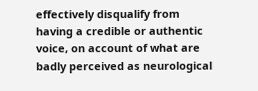effectively disqualify from having a credible or authentic voice, on account of what are badly perceived as neurological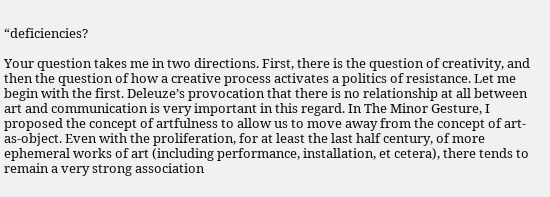“deficiencies?

Your question takes me in two directions. First, there is the question of creativity, and then the question of how a creative process activates a politics of resistance. Let me begin with the first. Deleuze’s provocation that there is no relationship at all between art and communication is very important in this regard. In The Minor Gesture, I proposed the concept of artfulness to allow us to move away from the concept of art-as-object. Even with the proliferation, for at least the last half century, of more ephemeral works of art (including performance, installation, et cetera), there tends to remain a very strong association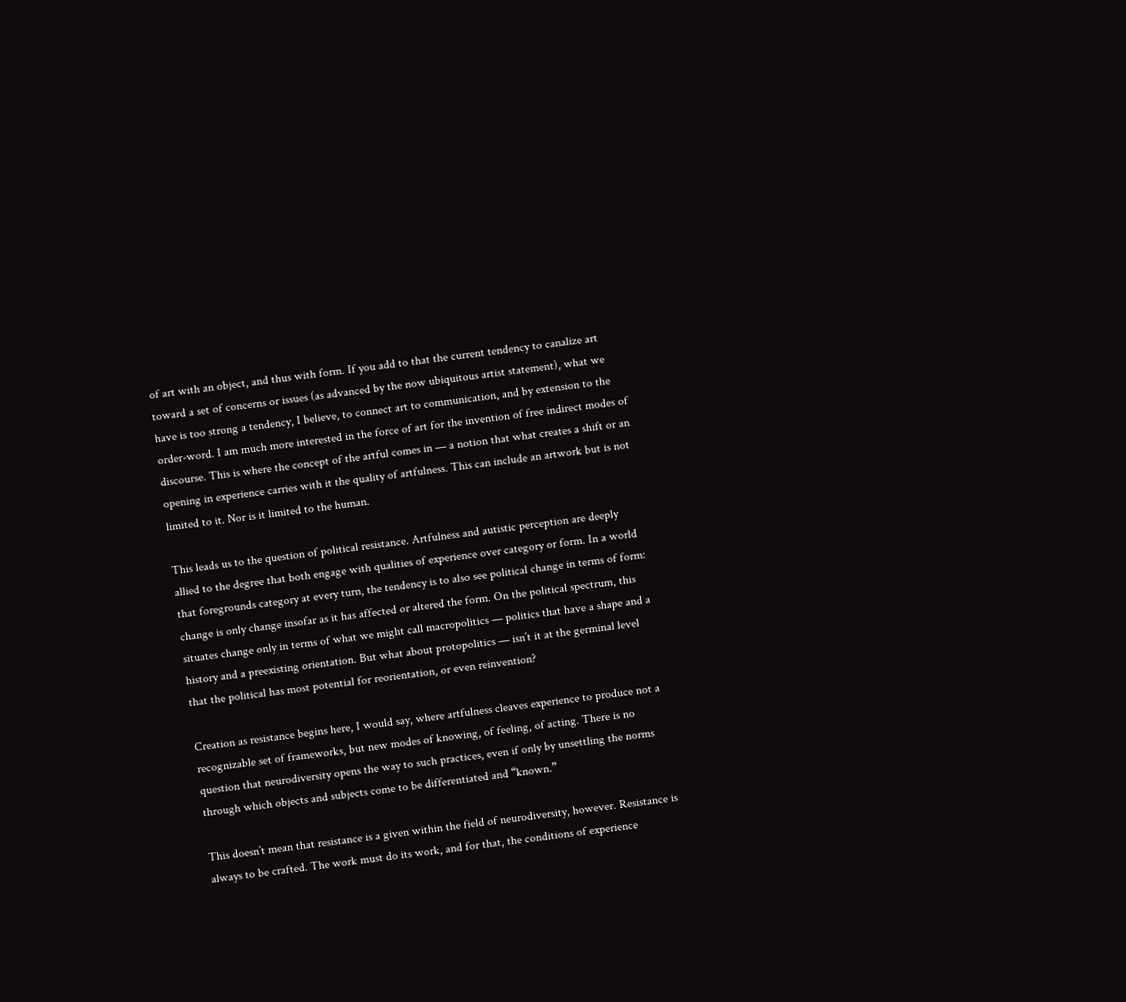of art with an object, and thus with form. If you add to that the current tendency to canalize art toward a set of concerns or issues (as advanced by the now ubiquitous artist statement), what we have is too strong a tendency, I believe, to connect art to communication, and by extension to the order-word. I am much more interested in the force of art for the invention of free indirect modes of discourse. This is where the concept of the artful comes in — a notion that what creates a shift or an opening in experience carries with it the quality of artfulness. This can include an artwork but is not limited to it. Nor is it limited to the human.

This leads us to the question of political resistance. Artfulness and autistic perception are deeply allied to the degree that both engage with qualities of experience over category or form. In a world that foregrounds category at every turn, the tendency is to also see political change in terms of form: change is only change insofar as it has affected or altered the form. On the political spectrum, this situates change only in terms of what we might call macropolitics — politics that have a shape and a history and a preexisting orientation. But what about protopolitics — isn’t it at the germinal level that the political has most potential for reorientation, or even reinvention?

Creation as resistance begins here, I would say, where artfulness cleaves experience to produce not a recognizable set of frameworks, but new modes of knowing, of feeling, of acting. There is no question that neurodiversity opens the way to such practices, even if only by unsettling the norms through which objects and subjects come to be differentiated and “known.”

This doesn’t mean that resistance is a given within the field of neurodiversity, however. Resistance is always to be crafted. The work must do its work, and for that, the conditions of experience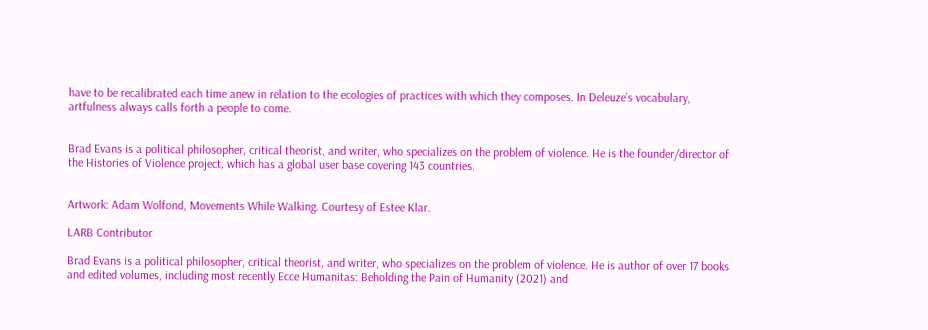have to be recalibrated each time anew in relation to the ecologies of practices with which they composes. In Deleuze’s vocabulary, artfulness always calls forth a people to come.


Brad Evans is a political philosopher, critical theorist, and writer, who specializes on the problem of violence. He is the founder/director of the Histories of Violence project, which has a global user base covering 143 countries.


Artwork: Adam Wolfond, Movements While Walking. Courtesy of Estee Klar.

LARB Contributor

Brad Evans is a political philosopher, critical theorist, and writer, who specializes on the problem of violence. He is author of over 17 books and edited volumes, including most recently Ecce Humanitas: Beholding the Pain of Humanity (2021) and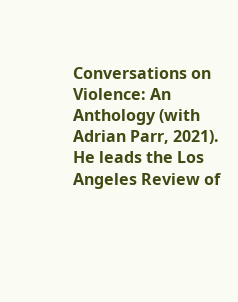Conversations on Violence: An Anthology (with Adrian Parr, 2021). He leads the Los Angeles Review of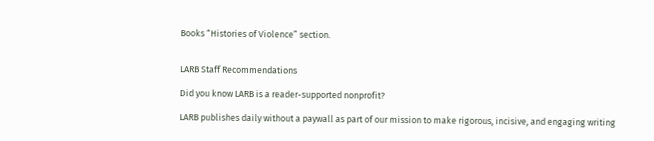Books “Histories of Violence” section.


LARB Staff Recommendations

Did you know LARB is a reader-supported nonprofit?

LARB publishes daily without a paywall as part of our mission to make rigorous, incisive, and engaging writing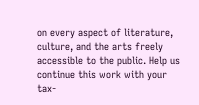on every aspect of literature, culture, and the arts freely accessible to the public. Help us continue this work with your tax-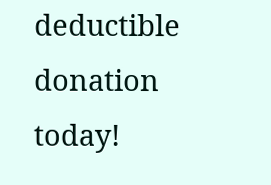deductible donation today!